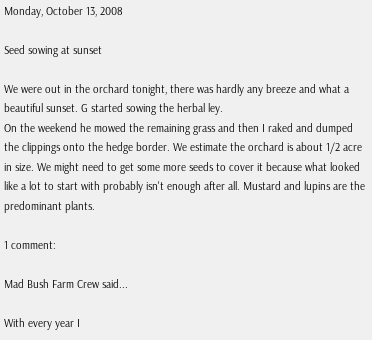Monday, October 13, 2008

Seed sowing at sunset

We were out in the orchard tonight, there was hardly any breeze and what a beautiful sunset. G started sowing the herbal ley.
On the weekend he mowed the remaining grass and then I raked and dumped the clippings onto the hedge border. We estimate the orchard is about 1/2 acre in size. We might need to get some more seeds to cover it because what looked like a lot to start with probably isn't enough after all. Mustard and lupins are the predominant plants.

1 comment:

Mad Bush Farm Crew said...

With every year I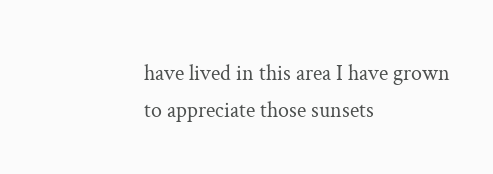have lived in this area I have grown to appreciate those sunsets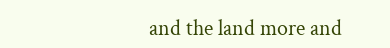and the land more and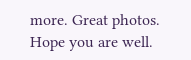more. Great photos. Hope you are well.